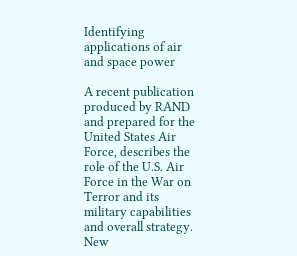Identifying applications of air and space power

A recent publication produced by RAND and prepared for the United States Air Force, describes the role of the U.S. Air Force in the War on Terror and its military capabilities and overall strategy. New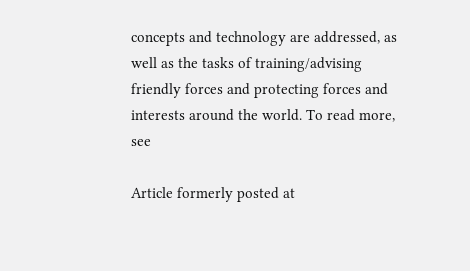concepts and technology are addressed, as well as the tasks of training/advising friendly forces and protecting forces and interests around the world. To read more, see

Article formerly posted at